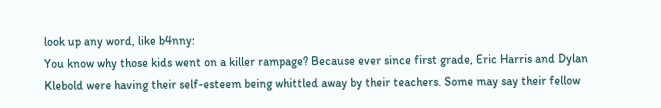look up any word, like b4nny:
You know why those kids went on a killer rampage? Because ever since first grade, Eric Harris and Dylan Klebold were having their self-esteem being whittled away by their teachers. Some may say their fellow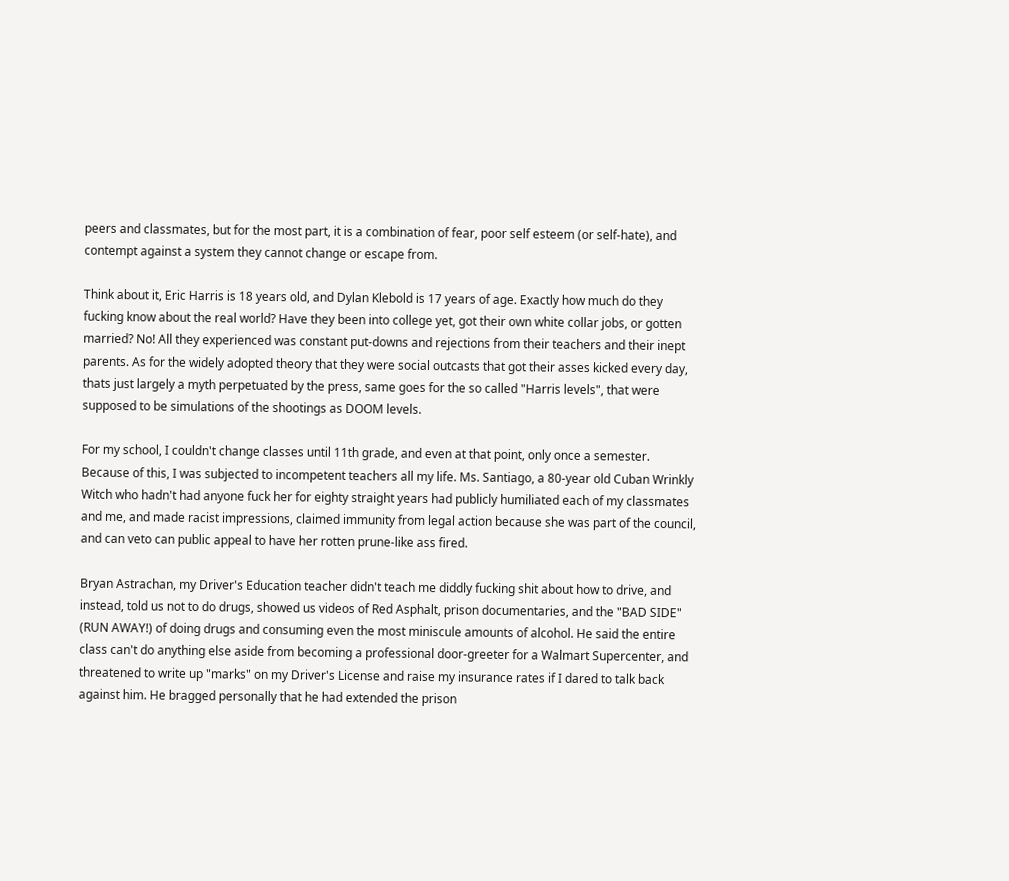peers and classmates, but for the most part, it is a combination of fear, poor self esteem (or self-hate), and contempt against a system they cannot change or escape from.

Think about it, Eric Harris is 18 years old, and Dylan Klebold is 17 years of age. Exactly how much do they fucking know about the real world? Have they been into college yet, got their own white collar jobs, or gotten married? No! All they experienced was constant put-downs and rejections from their teachers and their inept parents. As for the widely adopted theory that they were social outcasts that got their asses kicked every day, thats just largely a myth perpetuated by the press, same goes for the so called "Harris levels", that were supposed to be simulations of the shootings as DOOM levels.

For my school, I couldn't change classes until 11th grade, and even at that point, only once a semester. Because of this, I was subjected to incompetent teachers all my life. Ms. Santiago, a 80-year old Cuban Wrinkly Witch who hadn't had anyone fuck her for eighty straight years had publicly humiliated each of my classmates and me, and made racist impressions, claimed immunity from legal action because she was part of the council, and can veto can public appeal to have her rotten prune-like ass fired.

Bryan Astrachan, my Driver's Education teacher didn't teach me diddly fucking shit about how to drive, and instead, told us not to do drugs, showed us videos of Red Asphalt, prison documentaries, and the "BAD SIDE" (RUN AWAY!) of doing drugs and consuming even the most miniscule amounts of alcohol. He said the entire class can't do anything else aside from becoming a professional door-greeter for a Walmart Supercenter, and threatened to write up "marks" on my Driver's License and raise my insurance rates if I dared to talk back against him. He bragged personally that he had extended the prison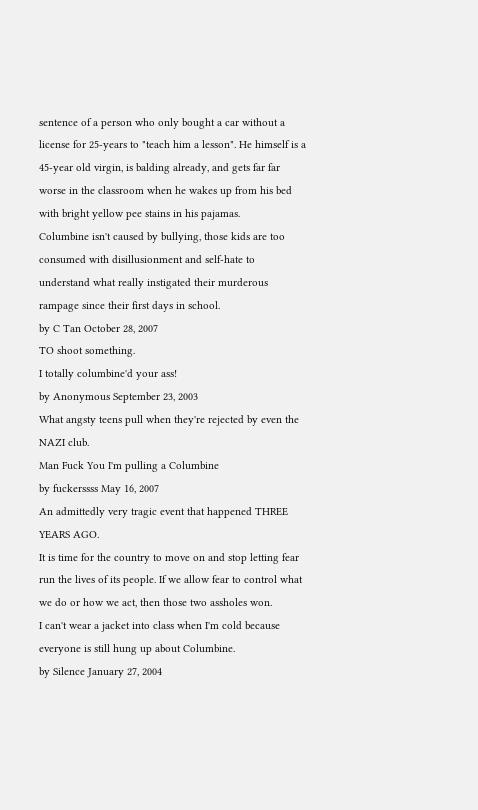sentence of a person who only bought a car without a license for 25-years to "teach him a lesson". He himself is a 45-year old virgin, is balding already, and gets far far worse in the classroom when he wakes up from his bed with bright yellow pee stains in his pajamas.
Columbine isn't caused by bullying, those kids are too consumed with disillusionment and self-hate to understand what really instigated their murderous rampage since their first days in school.
by C Tan October 28, 2007
TO shoot something.
I totally columbine'd your ass!
by Anonymous September 23, 2003
What angsty teens pull when they're rejected by even the NAZI club.
Man Fuck You I'm pulling a Columbine
by fuckerssss May 16, 2007
An admittedly very tragic event that happened THREE YEARS AGO.
It is time for the country to move on and stop letting fear run the lives of its people. If we allow fear to control what we do or how we act, then those two assholes won.
I can't wear a jacket into class when I'm cold because everyone is still hung up about Columbine.
by Silence January 27, 2004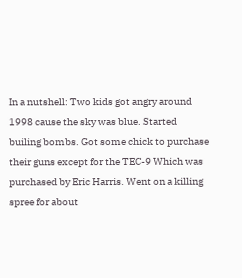In a nutshell: Two kids got angry around 1998 cause the sky was blue. Started builing bombs. Got some chick to purchase their guns except for the TEC-9 Which was purchased by Eric Harris. Went on a killing spree for about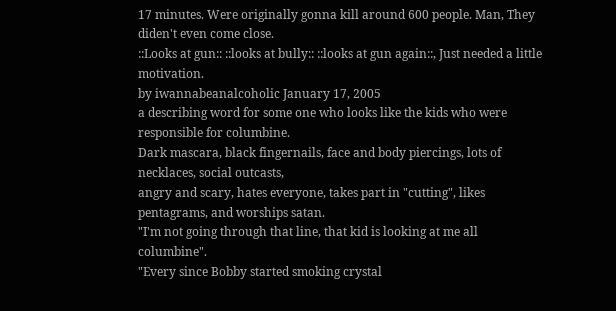17 minutes. Were originally gonna kill around 600 people. Man, They diden't even come close.
::Looks at gun:: ::looks at bully:: ::looks at gun again::, Just needed a little motivation.
by iwannabeanalcoholic January 17, 2005
a describing word for some one who looks like the kids who were responsible for columbine.
Dark mascara, black fingernails, face and body piercings, lots of necklaces, social outcasts,
angry and scary, hates everyone, takes part in "cutting", likes pentagrams, and worships satan.
"I'm not going through that line, that kid is looking at me all columbine".
"Every since Bobby started smoking crystal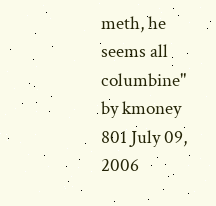meth, he seems all columbine"
by kmoney 801 July 09, 2006